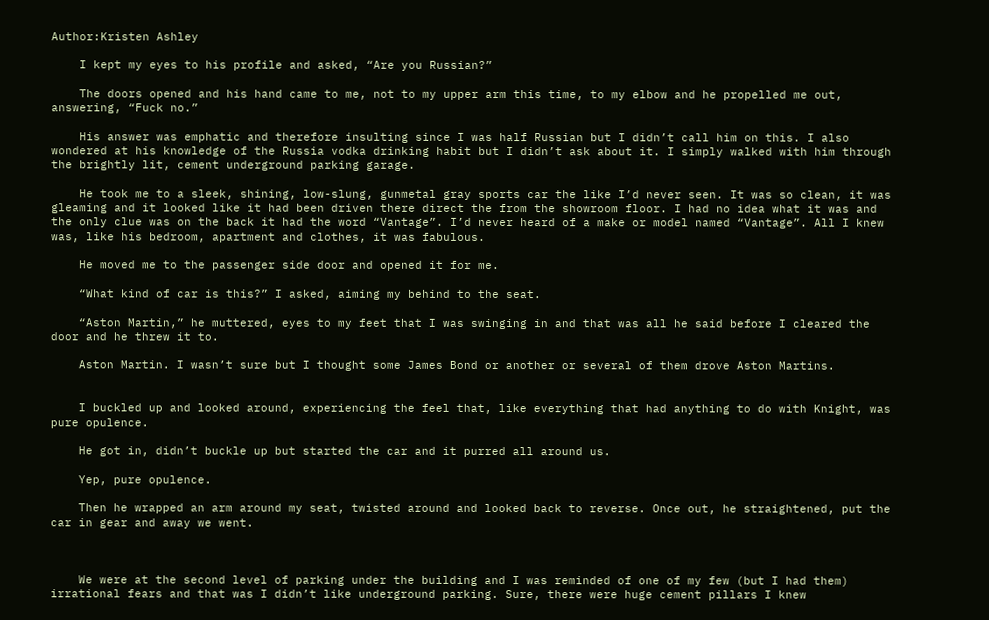Author:Kristen Ashley

    I kept my eyes to his profile and asked, “Are you Russian?”

    The doors opened and his hand came to me, not to my upper arm this time, to my elbow and he propelled me out, answering, “Fuck no.”

    His answer was emphatic and therefore insulting since I was half Russian but I didn’t call him on this. I also wondered at his knowledge of the Russia vodka drinking habit but I didn’t ask about it. I simply walked with him through the brightly lit, cement underground parking garage.

    He took me to a sleek, shining, low-slung, gunmetal gray sports car the like I’d never seen. It was so clean, it was gleaming and it looked like it had been driven there direct the from the showroom floor. I had no idea what it was and the only clue was on the back it had the word “Vantage”. I’d never heard of a make or model named “Vantage”. All I knew was, like his bedroom, apartment and clothes, it was fabulous.

    He moved me to the passenger side door and opened it for me.

    “What kind of car is this?” I asked, aiming my behind to the seat.

    “Aston Martin,” he muttered, eyes to my feet that I was swinging in and that was all he said before I cleared the door and he threw it to.

    Aston Martin. I wasn’t sure but I thought some James Bond or another or several of them drove Aston Martins.


    I buckled up and looked around, experiencing the feel that, like everything that had anything to do with Knight, was pure opulence.

    He got in, didn’t buckle up but started the car and it purred all around us.

    Yep, pure opulence.

    Then he wrapped an arm around my seat, twisted around and looked back to reverse. Once out, he straightened, put the car in gear and away we went.



    We were at the second level of parking under the building and I was reminded of one of my few (but I had them) irrational fears and that was I didn’t like underground parking. Sure, there were huge cement pillars I knew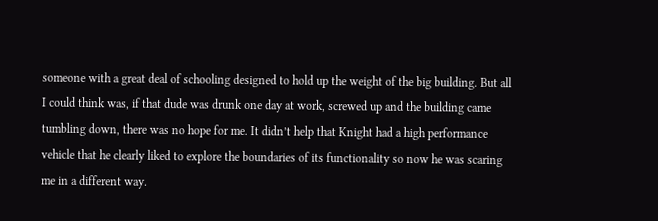someone with a great deal of schooling designed to hold up the weight of the big building. But all I could think was, if that dude was drunk one day at work, screwed up and the building came tumbling down, there was no hope for me. It didn’t help that Knight had a high performance vehicle that he clearly liked to explore the boundaries of its functionality so now he was scaring me in a different way.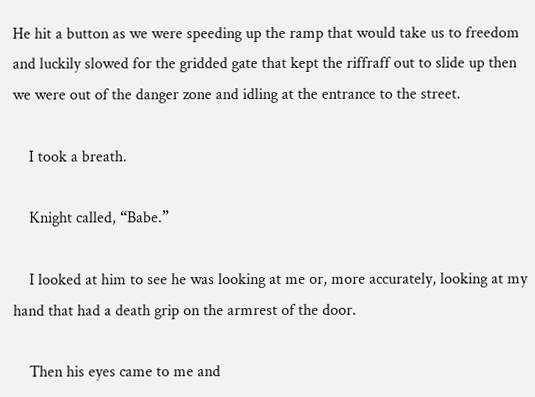He hit a button as we were speeding up the ramp that would take us to freedom and luckily slowed for the gridded gate that kept the riffraff out to slide up then we were out of the danger zone and idling at the entrance to the street.

    I took a breath.

    Knight called, “Babe.”

    I looked at him to see he was looking at me or, more accurately, looking at my hand that had a death grip on the armrest of the door.

    Then his eyes came to me and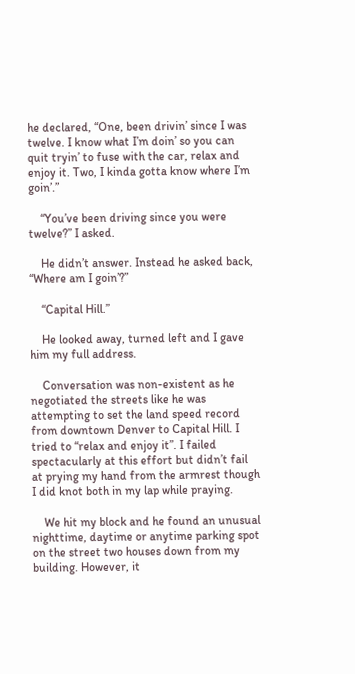he declared, “One, been drivin’ since I was twelve. I know what I’m doin’ so you can quit tryin’ to fuse with the car, relax and enjoy it. Two, I kinda gotta know where I’m goin’.”

    “You’ve been driving since you were twelve?” I asked.

    He didn’t answer. Instead he asked back, “Where am I goin’?”

    “Capital Hill.”

    He looked away, turned left and I gave him my full address.

    Conversation was non-existent as he negotiated the streets like he was attempting to set the land speed record from downtown Denver to Capital Hill. I tried to “relax and enjoy it”. I failed spectacularly at this effort but didn’t fail at prying my hand from the armrest though I did knot both in my lap while praying.

    We hit my block and he found an unusual nighttime, daytime or anytime parking spot on the street two houses down from my building. However, it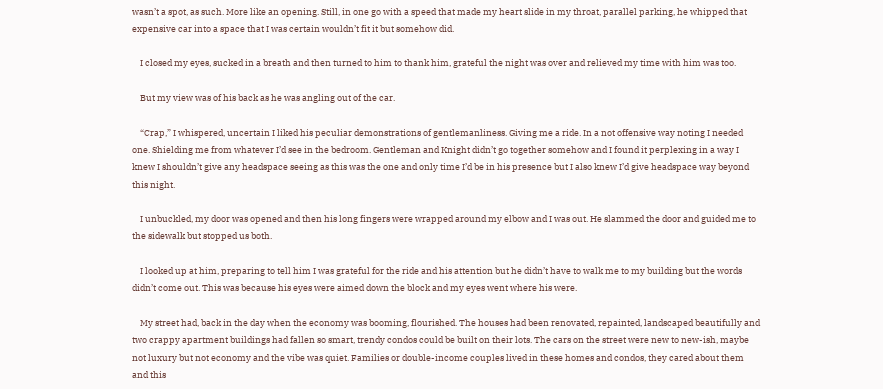wasn’t a spot, as such. More like an opening. Still, in one go with a speed that made my heart slide in my throat, parallel parking, he whipped that expensive car into a space that I was certain wouldn’t fit it but somehow did.

    I closed my eyes, sucked in a breath and then turned to him to thank him, grateful the night was over and relieved my time with him was too.

    But my view was of his back as he was angling out of the car.

    “Crap,” I whispered, uncertain I liked his peculiar demonstrations of gentlemanliness. Giving me a ride. In a not offensive way noting I needed one. Shielding me from whatever I’d see in the bedroom. Gentleman and Knight didn’t go together somehow and I found it perplexing in a way I knew I shouldn’t give any headspace seeing as this was the one and only time I’d be in his presence but I also knew I’d give headspace way beyond this night.

    I unbuckled, my door was opened and then his long fingers were wrapped around my elbow and I was out. He slammed the door and guided me to the sidewalk but stopped us both.

    I looked up at him, preparing to tell him I was grateful for the ride and his attention but he didn’t have to walk me to my building but the words didn’t come out. This was because his eyes were aimed down the block and my eyes went where his were.

    My street had, back in the day when the economy was booming, flourished. The houses had been renovated, repainted, landscaped beautifully and two crappy apartment buildings had fallen so smart, trendy condos could be built on their lots. The cars on the street were new to new-ish, maybe not luxury but not economy and the vibe was quiet. Families or double-income couples lived in these homes and condos, they cared about them and this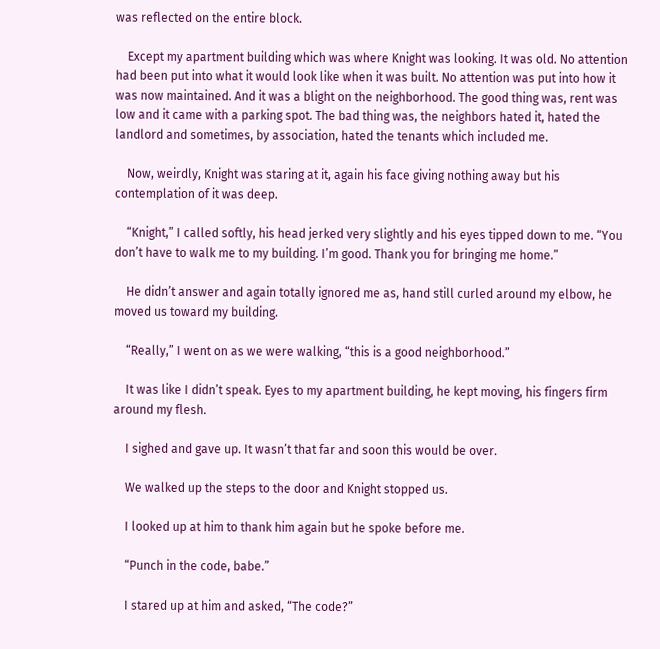was reflected on the entire block.

    Except my apartment building which was where Knight was looking. It was old. No attention had been put into what it would look like when it was built. No attention was put into how it was now maintained. And it was a blight on the neighborhood. The good thing was, rent was low and it came with a parking spot. The bad thing was, the neighbors hated it, hated the landlord and sometimes, by association, hated the tenants which included me.

    Now, weirdly, Knight was staring at it, again his face giving nothing away but his contemplation of it was deep.

    “Knight,” I called softly, his head jerked very slightly and his eyes tipped down to me. “You don’t have to walk me to my building. I’m good. Thank you for bringing me home.”

    He didn’t answer and again totally ignored me as, hand still curled around my elbow, he moved us toward my building.

    “Really,” I went on as we were walking, “this is a good neighborhood.”

    It was like I didn’t speak. Eyes to my apartment building, he kept moving, his fingers firm around my flesh.

    I sighed and gave up. It wasn’t that far and soon this would be over.

    We walked up the steps to the door and Knight stopped us.

    I looked up at him to thank him again but he spoke before me.

    “Punch in the code, babe.”

    I stared up at him and asked, “The code?”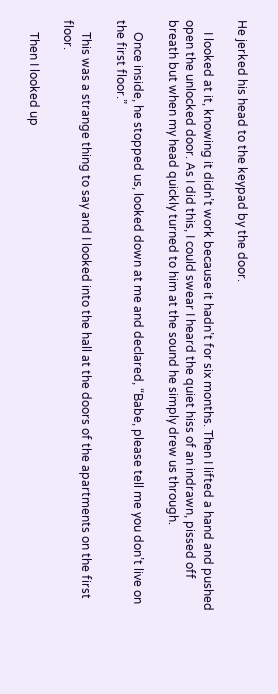He jerked his head to the keypad by the door.

    I looked at it, knowing it didn’t work because it hadn’t for six months. Then I lifted a hand and pushed open the unlocked door. As I did this, I could swear I heard the quiet hiss of an indrawn, pissed off breath but when my head quickly turned to him at the sound he simply drew us through.

    Once inside, he stopped us, looked down at me and declared, “Babe, please tell me you don’t live on the first floor.”

    This was a strange thing to say and I looked into the hall at the doors of the apartments on the first floor.

    Then I looked up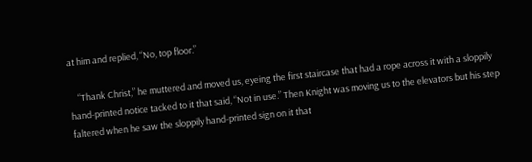at him and replied, “No, top floor.”

    “Thank Christ,” he muttered and moved us, eyeing the first staircase that had a rope across it with a sloppily hand-printed notice tacked to it that said, “Not in use.” Then Knight was moving us to the elevators but his step faltered when he saw the sloppily hand-printed sign on it that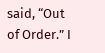said, “Out of Order.” I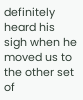definitely heard his sigh when he moved us to the other set of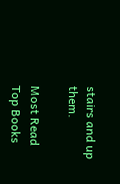stairs and up them.

Most Read
Top Books